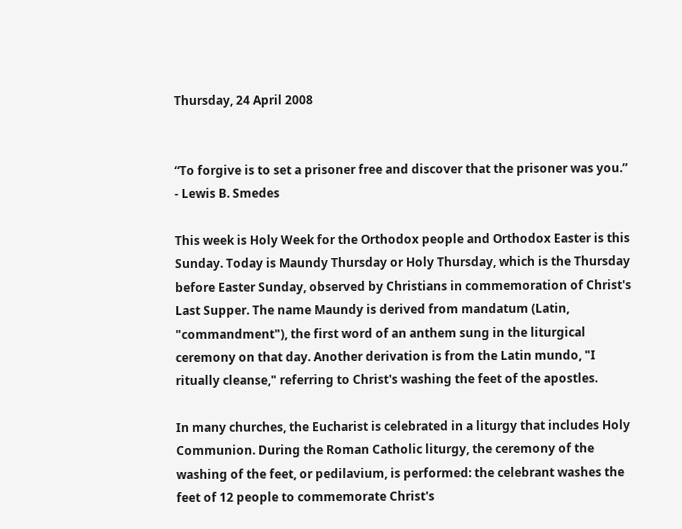Thursday, 24 April 2008


“To forgive is to set a prisoner free and discover that the prisoner was you.” - Lewis B. Smedes

This week is Holy Week for the Orthodox people and Orthodox Easter is this Sunday. Today is Maundy Thursday or Holy Thursday, which is the Thursday before Easter Sunday, observed by Christians in commemoration of Christ's Last Supper. The name Maundy is derived from mandatum (Latin, "commandment"), the first word of an anthem sung in the liturgical ceremony on that day. Another derivation is from the Latin mundo, "I ritually cleanse," referring to Christ's washing the feet of the apostles.

In many churches, the Eucharist is celebrated in a liturgy that includes Holy Communion. During the Roman Catholic liturgy, the ceremony of the washing of the feet, or pedilavium, is performed: the celebrant washes the feet of 12 people to commemorate Christ's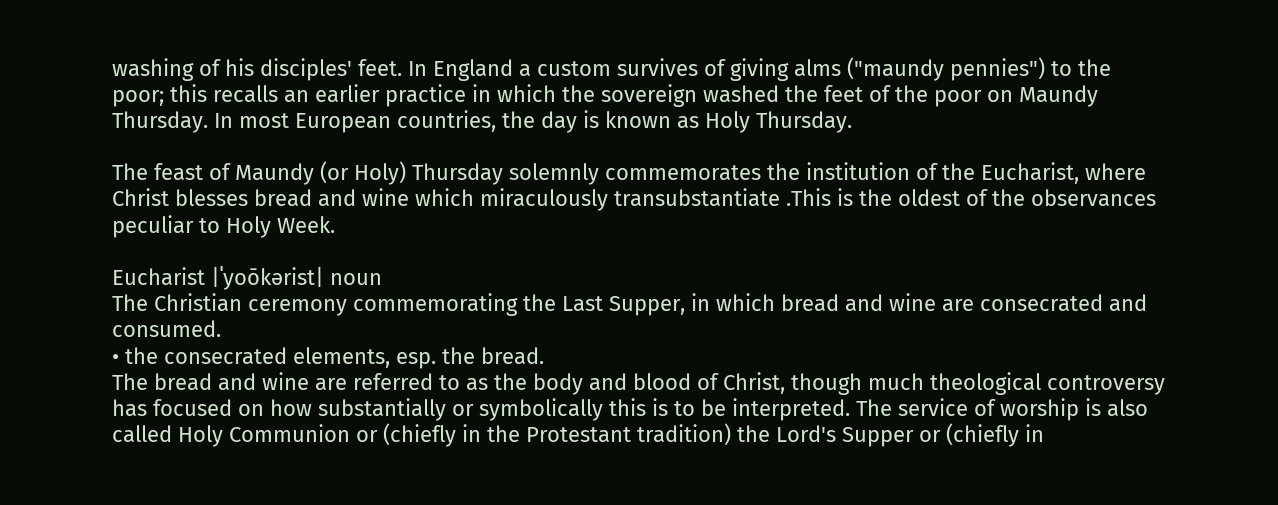washing of his disciples' feet. In England a custom survives of giving alms ("maundy pennies") to the poor; this recalls an earlier practice in which the sovereign washed the feet of the poor on Maundy Thursday. In most European countries, the day is known as Holy Thursday.

The feast of Maundy (or Holy) Thursday solemnly commemorates the institution of the Eucharist, where Christ blesses bread and wine which miraculously transubstantiate .This is the oldest of the observances peculiar to Holy Week.

Eucharist |ˈyoōkərist| noun
The Christian ceremony commemorating the Last Supper, in which bread and wine are consecrated and consumed.
• the consecrated elements, esp. the bread.
The bread and wine are referred to as the body and blood of Christ, though much theological controversy has focused on how substantially or symbolically this is to be interpreted. The service of worship is also called Holy Communion or (chiefly in the Protestant tradition) the Lord's Supper or (chiefly in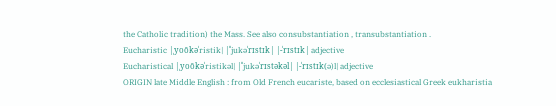the Catholic tradition) the Mass. See also consubstantiation , transubstantiation .
Eucharistic |ˌyoōkəˈristik| |ˈˈjukəˈrɪstɪk| |-ˈrɪstɪk| adjective
Eucharistical |ˌyoōkəˈristikəl| |ˈˈjukəˈrɪstəkəl| |-ˈrɪstɪk(ə)l| adjective
ORIGIN late Middle English : from Old French eucariste, based on ecclesiastical Greek eukharistia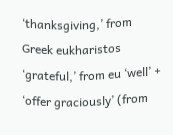‘thanksgiving,’ from Greek eukharistos ‘grateful,’ from eu ‘well’ + ‘offer graciously’ (from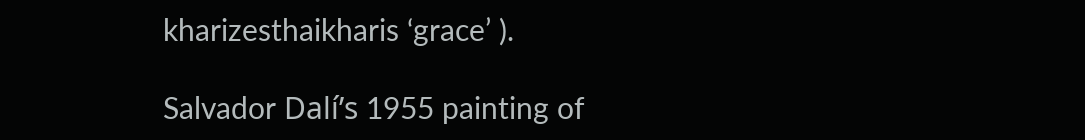kharizesthaikharis ‘grace’ ).

Salvador Dalí’s 1955 painting of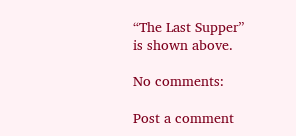“The Last Supper” is shown above.

No comments:

Post a comment